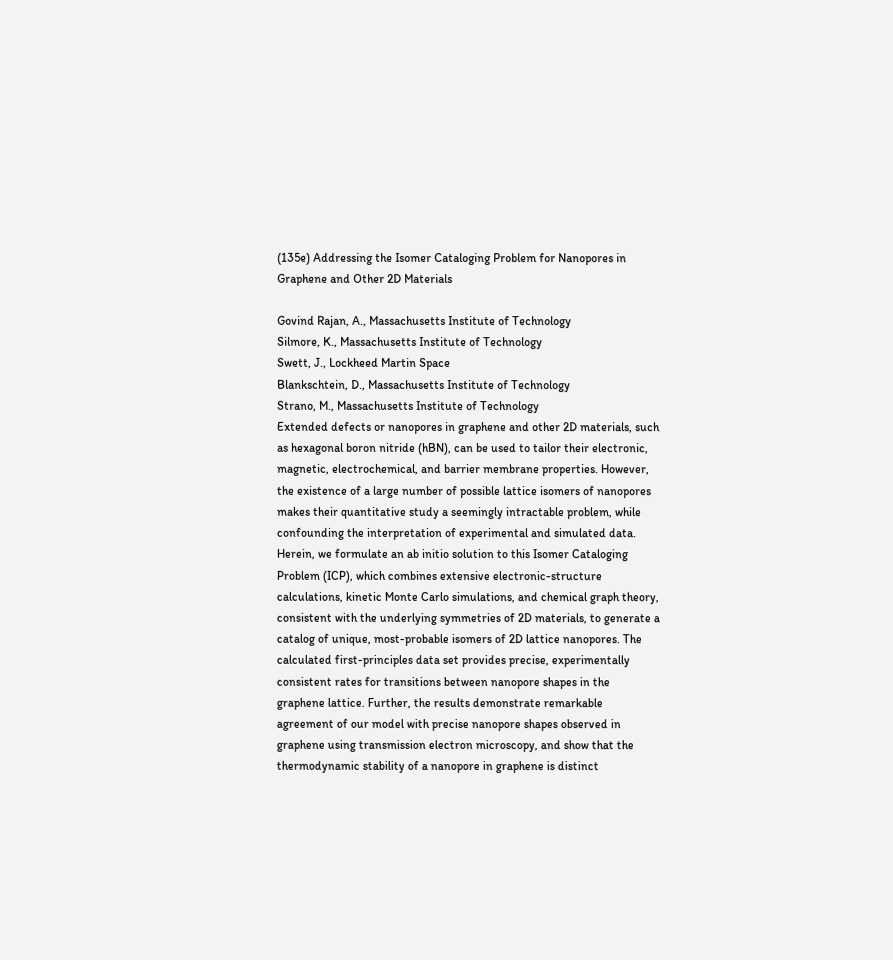(135e) Addressing the Isomer Cataloging Problem for Nanopores in Graphene and Other 2D Materials

Govind Rajan, A., Massachusetts Institute of Technology
Silmore, K., Massachusetts Institute of Technology
Swett, J., Lockheed Martin Space
Blankschtein, D., Massachusetts Institute of Technology
Strano, M., Massachusetts Institute of Technology
Extended defects or nanopores in graphene and other 2D materials, such as hexagonal boron nitride (hBN), can be used to tailor their electronic, magnetic, electrochemical, and barrier membrane properties. However, the existence of a large number of possible lattice isomers of nanopores makes their quantitative study a seemingly intractable problem, while confounding the interpretation of experimental and simulated data. Herein, we formulate an ab initio solution to this Isomer Cataloging Problem (ICP), which combines extensive electronic-structure calculations, kinetic Monte Carlo simulations, and chemical graph theory, consistent with the underlying symmetries of 2D materials, to generate a catalog of unique, most-probable isomers of 2D lattice nanopores. The calculated first-principles data set provides precise, experimentally consistent rates for transitions between nanopore shapes in the graphene lattice. Further, the results demonstrate remarkable agreement of our model with precise nanopore shapes observed in graphene using transmission electron microscopy, and show that the thermodynamic stability of a nanopore in graphene is distinct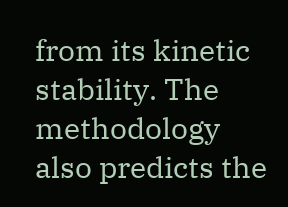from its kinetic stability. The methodology also predicts the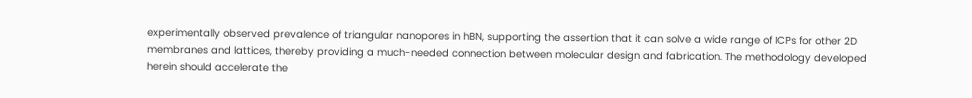experimentally observed prevalence of triangular nanopores in hBN, supporting the assertion that it can solve a wide range of ICPs for other 2D membranes and lattices, thereby providing a much-needed connection between molecular design and fabrication. The methodology developed herein should accelerate the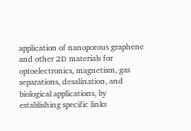application of nanoporous graphene and other 2D materials for optoelectronics, magnetism, gas separations, desalination, and biological applications, by establishing specific links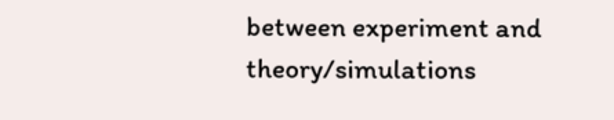between experiment and theory/simulations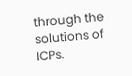through the solutions of ICPs.